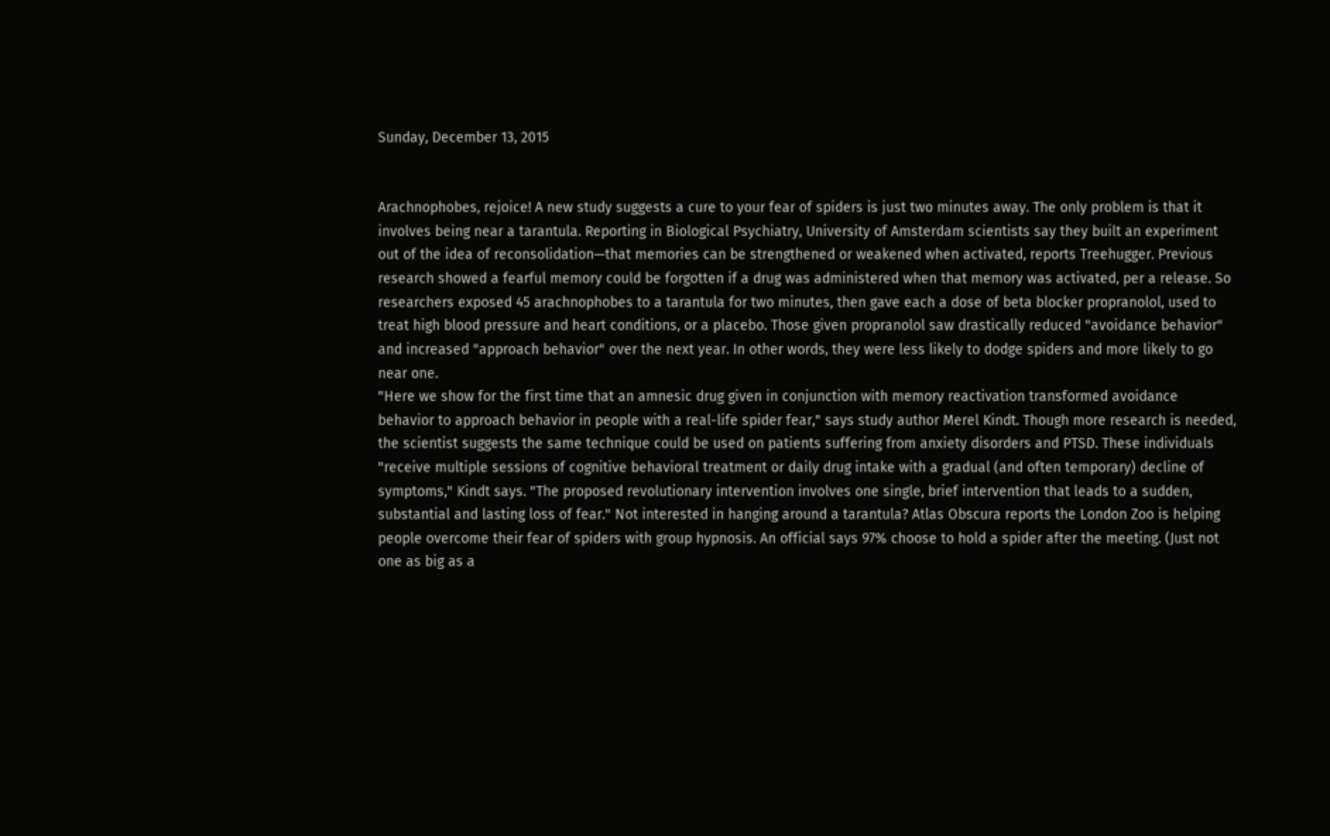Sunday, December 13, 2015


Arachnophobes, rejoice! A new study suggests a cure to your fear of spiders is just two minutes away. The only problem is that it involves being near a tarantula. Reporting in Biological Psychiatry, University of Amsterdam scientists say they built an experiment out of the idea of reconsolidation—that memories can be strengthened or weakened when activated, reports Treehugger. Previous research showed a fearful memory could be forgotten if a drug was administered when that memory was activated, per a release. So researchers exposed 45 arachnophobes to a tarantula for two minutes, then gave each a dose of beta blocker propranolol, used to treat high blood pressure and heart conditions, or a placebo. Those given propranolol saw drastically reduced "avoidance behavior" and increased "approach behavior" over the next year. In other words, they were less likely to dodge spiders and more likely to go near one.
"Here we show for the first time that an amnesic drug given in conjunction with memory reactivation transformed avoidance behavior to approach behavior in people with a real-life spider fear," says study author Merel Kindt. Though more research is needed, the scientist suggests the same technique could be used on patients suffering from anxiety disorders and PTSD. These individuals "receive multiple sessions of cognitive behavioral treatment or daily drug intake with a gradual (and often temporary) decline of symptoms," Kindt says. "The proposed revolutionary intervention involves one single, brief intervention that leads to a sudden, substantial and lasting loss of fear." Not interested in hanging around a tarantula? Atlas Obscura reports the London Zoo is helping people overcome their fear of spiders with group hypnosis. An official says 97% choose to hold a spider after the meeting. (Just not one as big as a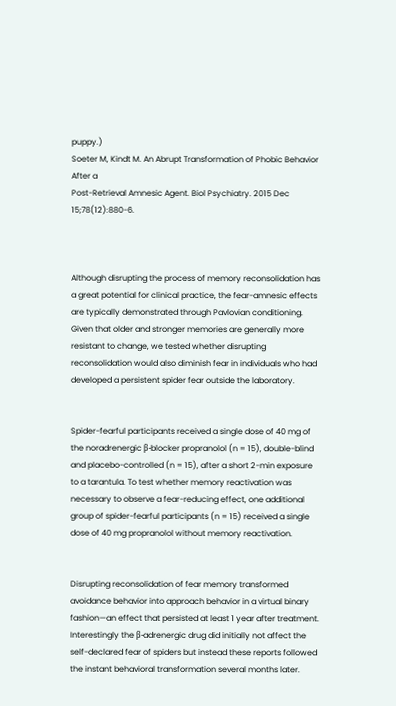puppy.)
Soeter M, Kindt M. An Abrupt Transformation of Phobic Behavior After a
Post-Retrieval Amnesic Agent. Biol Psychiatry. 2015 Dec 15;78(12):880-6.



Although disrupting the process of memory reconsolidation has a great potential for clinical practice, the fear-amnesic effects are typically demonstrated through Pavlovian conditioning. Given that older and stronger memories are generally more resistant to change, we tested whether disrupting reconsolidation would also diminish fear in individuals who had developed a persistent spider fear outside the laboratory.


Spider-fearful participants received a single dose of 40 mg of the noradrenergic β-blocker propranolol (n = 15), double-blind and placebo-controlled (n = 15), after a short 2-min exposure to a tarantula. To test whether memory reactivation was necessary to observe a fear-reducing effect, one additional group of spider-fearful participants (n = 15) received a single dose of 40 mg propranolol without memory reactivation.


Disrupting reconsolidation of fear memory transformed avoidance behavior into approach behavior in a virtual binary fashion—an effect that persisted at least 1 year after treatment. Interestingly the β-adrenergic drug did initially not affect the self-declared fear of spiders but instead these reports followed the instant behavioral transformation several months later.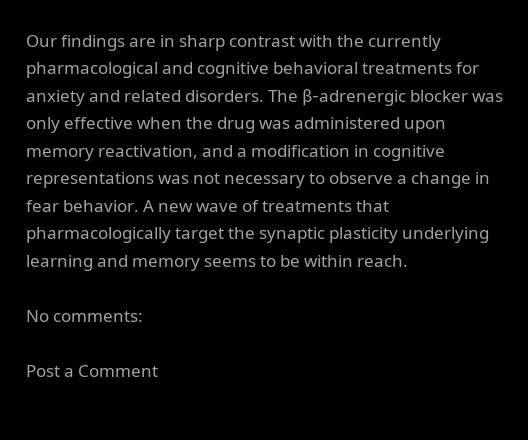Our findings are in sharp contrast with the currently pharmacological and cognitive behavioral treatments for anxiety and related disorders. The β-adrenergic blocker was only effective when the drug was administered upon memory reactivation, and a modification in cognitive representations was not necessary to observe a change in fear behavior. A new wave of treatments that pharmacologically target the synaptic plasticity underlying learning and memory seems to be within reach.

No comments:

Post a Comment